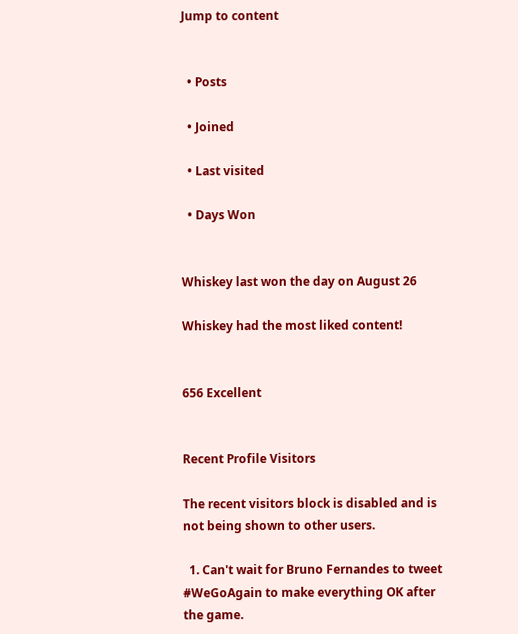Jump to content


  • Posts

  • Joined

  • Last visited

  • Days Won


Whiskey last won the day on August 26

Whiskey had the most liked content!


656 Excellent


Recent Profile Visitors

The recent visitors block is disabled and is not being shown to other users.

  1. Can't wait for Bruno Fernandes to tweet #WeGoAgain to make everything OK after the game.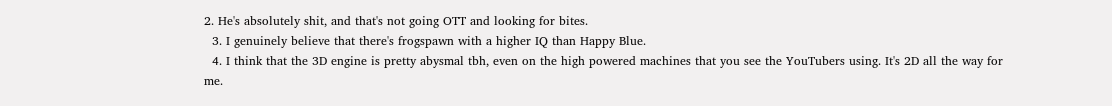2. He's absolutely shit, and that's not going OTT and looking for bites.
  3. I genuinely believe that there's frogspawn with a higher IQ than Happy Blue.
  4. I think that the 3D engine is pretty abysmal tbh, even on the high powered machines that you see the YouTubers using. It's 2D all the way for me.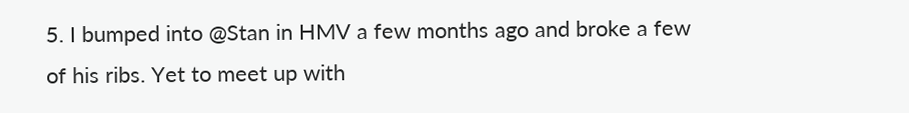5. I bumped into @Stan in HMV a few months ago and broke a few of his ribs. Yet to meet up with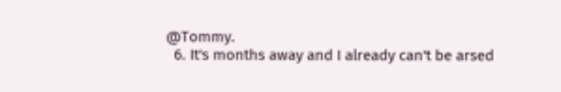@Tommy.
  6. It's months away and I already can't be arsed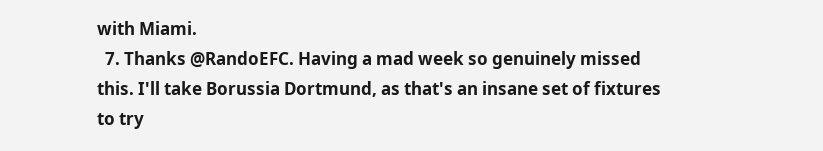with Miami.
  7. Thanks @RandoEFC. Having a mad week so genuinely missed this. I'll take Borussia Dortmund, as that's an insane set of fixtures to try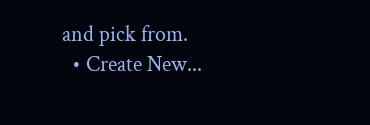and pick from.
  • Create New...